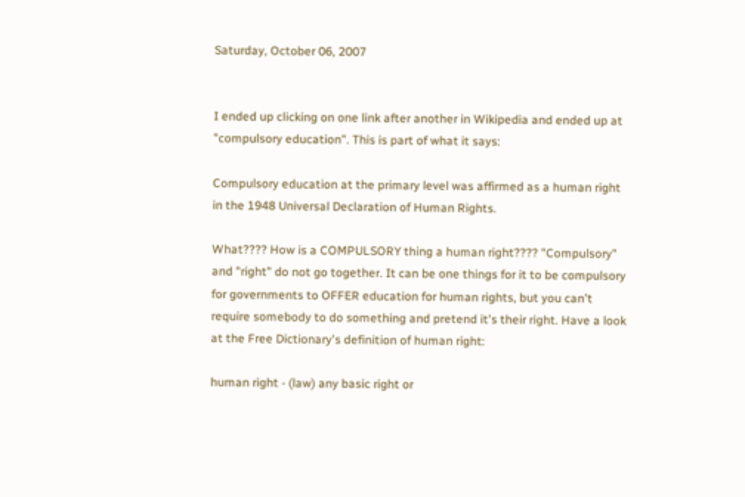Saturday, October 06, 2007


I ended up clicking on one link after another in Wikipedia and ended up at "compulsory education". This is part of what it says:

Compulsory education at the primary level was affirmed as a human right in the 1948 Universal Declaration of Human Rights.

What???? How is a COMPULSORY thing a human right???? "Compulsory" and "right" do not go together. It can be one things for it to be compulsory for governments to OFFER education for human rights, but you can't require somebody to do something and pretend it's their right. Have a look at the Free Dictionary's definition of human right:

human right - (law) any basic right or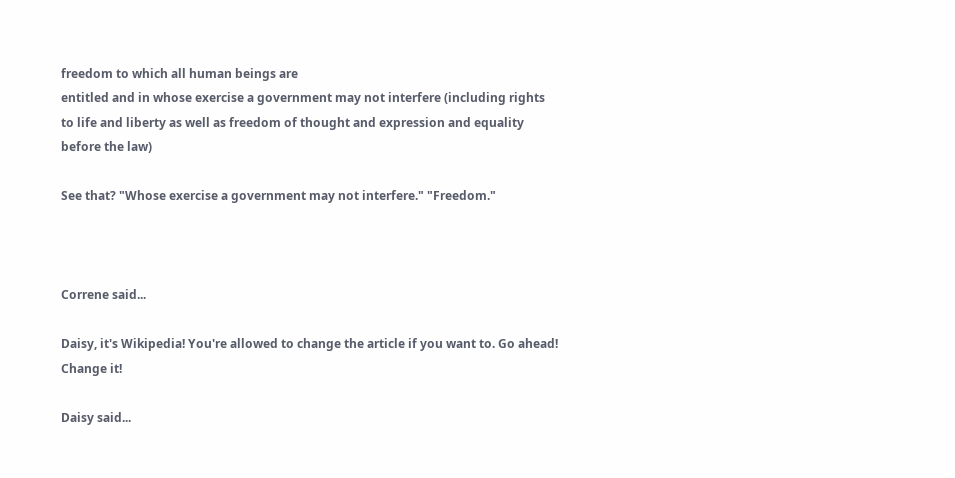freedom to which all human beings are
entitled and in whose exercise a government may not interfere (including rights
to life and liberty as well as freedom of thought and expression and equality
before the law)

See that? "Whose exercise a government may not interfere." "Freedom."



Correne said...

Daisy, it's Wikipedia! You're allowed to change the article if you want to. Go ahead! Change it!

Daisy said...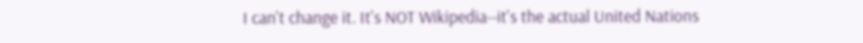I can't change it. It's NOT Wikipedia--it's the actual United Nations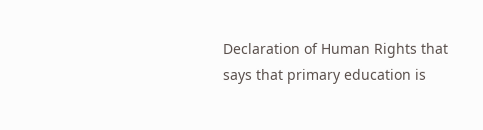Declaration of Human Rights that says that primary education is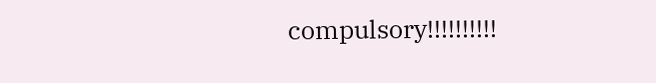compulsory!!!!!!!!!!